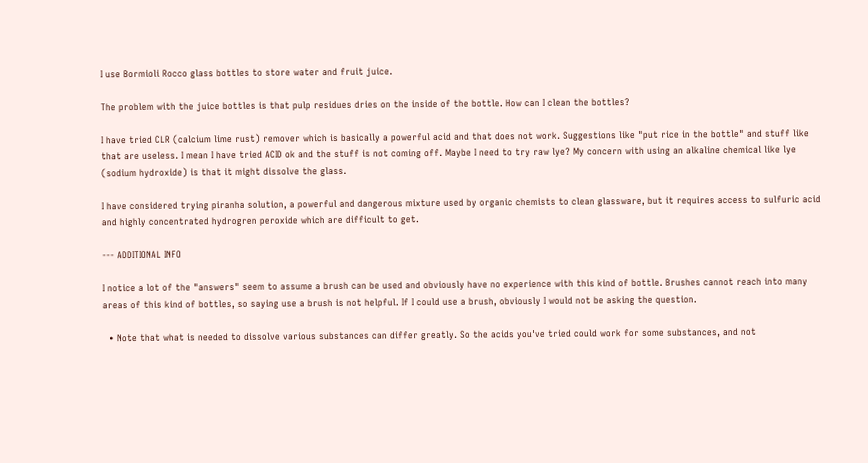I use Bormioli Rocco glass bottles to store water and fruit juice.

The problem with the juice bottles is that pulp residues dries on the inside of the bottle. How can I clean the bottles?

I have tried CLR (calcium lime rust) remover which is basically a powerful acid and that does not work. Suggestions like "put rice in the bottle" and stuff like that are useless. I mean I have tried ACID ok and the stuff is not coming off. Maybe I need to try raw lye? My concern with using an alkaline chemical like lye (sodium hydroxide) is that it might dissolve the glass.

I have considered trying piranha solution, a powerful and dangerous mixture used by organic chemists to clean glassware, but it requires access to sulfuric acid and highly concentrated hydrogren peroxide which are difficult to get.

--- ADDITIONAL INFO

I notice a lot of the "answers" seem to assume a brush can be used and obviously have no experience with this kind of bottle. Brushes cannot reach into many areas of this kind of bottles, so saying use a brush is not helpful. If I could use a brush, obviously I would not be asking the question.

  • Note that what is needed to dissolve various substances can differ greatly. So the acids you've tried could work for some substances, and not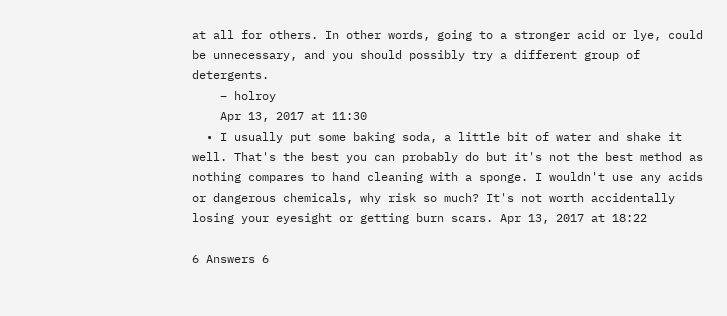at all for others. In other words, going to a stronger acid or lye, could be unnecessary, and you should possibly try a different group of detergents.
    – holroy
    Apr 13, 2017 at 11:30
  • I usually put some baking soda, a little bit of water and shake it well. That's the best you can probably do but it's not the best method as nothing compares to hand cleaning with a sponge. I wouldn't use any acids or dangerous chemicals, why risk so much? It's not worth accidentally losing your eyesight or getting burn scars. Apr 13, 2017 at 18:22

6 Answers 6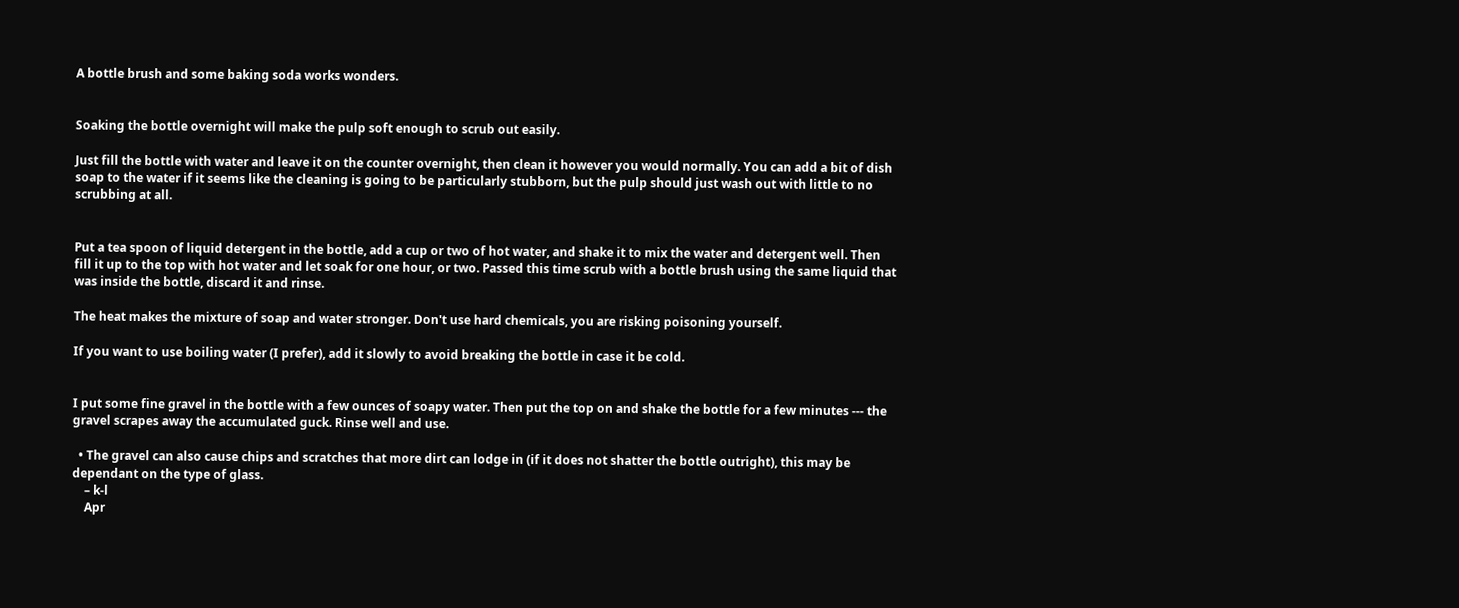A bottle brush and some baking soda works wonders.


Soaking the bottle overnight will make the pulp soft enough to scrub out easily.

Just fill the bottle with water and leave it on the counter overnight, then clean it however you would normally. You can add a bit of dish soap to the water if it seems like the cleaning is going to be particularly stubborn, but the pulp should just wash out with little to no scrubbing at all.


Put a tea spoon of liquid detergent in the bottle, add a cup or two of hot water, and shake it to mix the water and detergent well. Then fill it up to the top with hot water and let soak for one hour, or two. Passed this time scrub with a bottle brush using the same liquid that was inside the bottle, discard it and rinse.

The heat makes the mixture of soap and water stronger. Don't use hard chemicals, you are risking poisoning yourself.

If you want to use boiling water (I prefer), add it slowly to avoid breaking the bottle in case it be cold.


I put some fine gravel in the bottle with a few ounces of soapy water. Then put the top on and shake the bottle for a few minutes --- the gravel scrapes away the accumulated guck. Rinse well and use.

  • The gravel can also cause chips and scratches that more dirt can lodge in (if it does not shatter the bottle outright), this may be dependant on the type of glass.
    – k-l
    Apr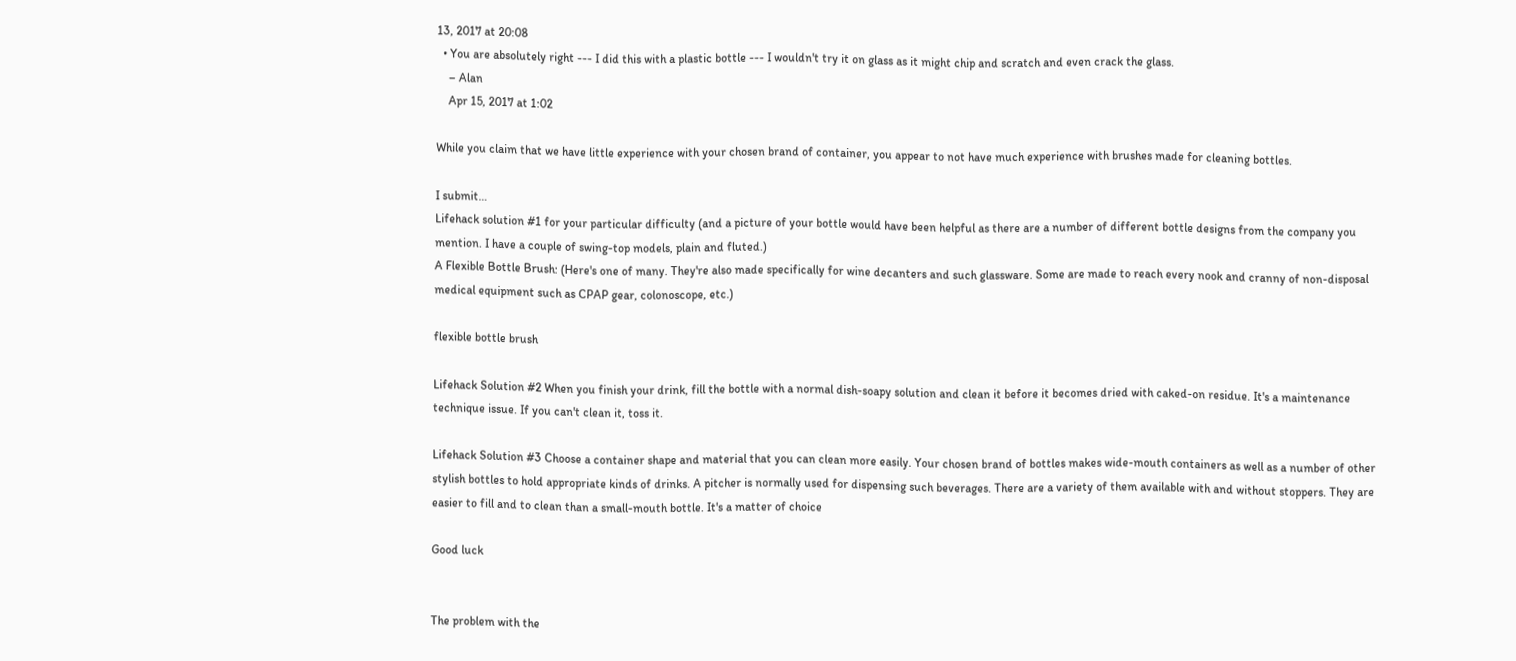13, 2017 at 20:08
  • You are absolutely right --- I did this with a plastic bottle --- I wouldn't try it on glass as it might chip and scratch and even crack the glass.
    – Alan
    Apr 15, 2017 at 1:02

While you claim that we have little experience with your chosen brand of container, you appear to not have much experience with brushes made for cleaning bottles.

I submit…
Lifehack solution #1 for your particular difficulty (and a picture of your bottle would have been helpful as there are a number of different bottle designs from the company you mention. I have a couple of swing-top models, plain and fluted.)
A Flexible Bottle Brush: (Here's one of many. They're also made specifically for wine decanters and such glassware. Some are made to reach every nook and cranny of non-disposal medical equipment such as CPAP gear, colonoscope, etc.)

flexible bottle brush

Lifehack Solution #2 When you finish your drink, fill the bottle with a normal dish-soapy solution and clean it before it becomes dried with caked-on residue. It's a maintenance technique issue. If you can't clean it, toss it.

Lifehack Solution #3 Choose a container shape and material that you can clean more easily. Your chosen brand of bottles makes wide-mouth containers as well as a number of other stylish bottles to hold appropriate kinds of drinks. A pitcher is normally used for dispensing such beverages. There are a variety of them available with and without stoppers. They are easier to fill and to clean than a small-mouth bottle. It's a matter of choice

Good luck


The problem with the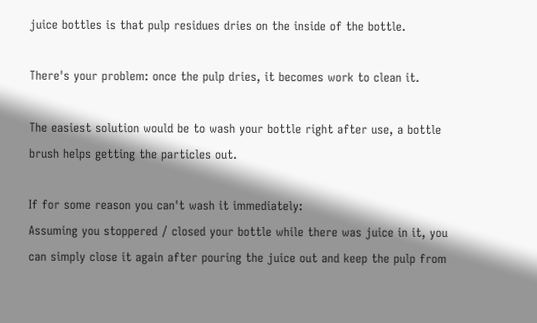juice bottles is that pulp residues dries on the inside of the bottle.

There's your problem: once the pulp dries, it becomes work to clean it.

The easiest solution would be to wash your bottle right after use, a bottle brush helps getting the particles out.

If for some reason you can't wash it immediately:
Assuming you stoppered / closed your bottle while there was juice in it, you can simply close it again after pouring the juice out and keep the pulp from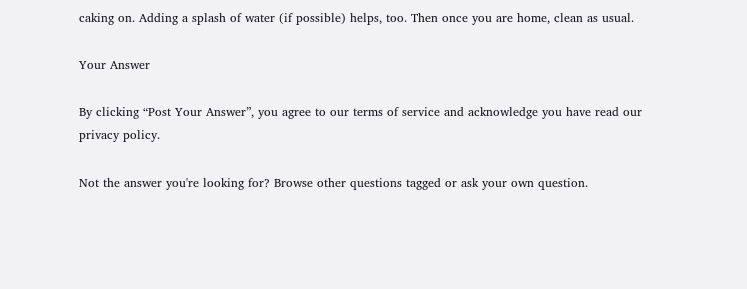caking on. Adding a splash of water (if possible) helps, too. Then once you are home, clean as usual.

Your Answer

By clicking “Post Your Answer”, you agree to our terms of service and acknowledge you have read our privacy policy.

Not the answer you're looking for? Browse other questions tagged or ask your own question.